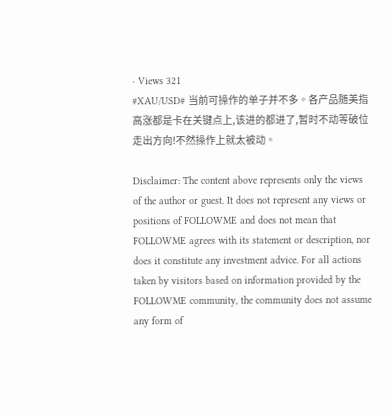· Views 321
#XAU/USD# 当前可操作的单子并不多。各产品随美指高涨都是卡在关键点上,该进的都进了,暂时不动等破位走出方向!不然操作上就太被动。

Disclaimer: The content above represents only the views of the author or guest. It does not represent any views or positions of FOLLOWME and does not mean that FOLLOWME agrees with its statement or description, nor does it constitute any investment advice. For all actions taken by visitors based on information provided by the FOLLOWME community, the community does not assume any form of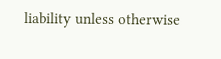liability unless otherwise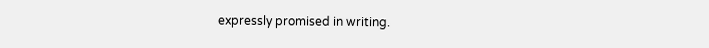expressly promised in writing.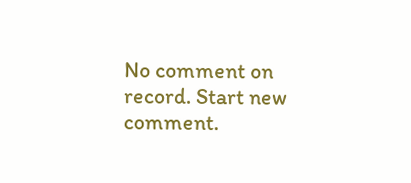No comment on record. Start new comment.